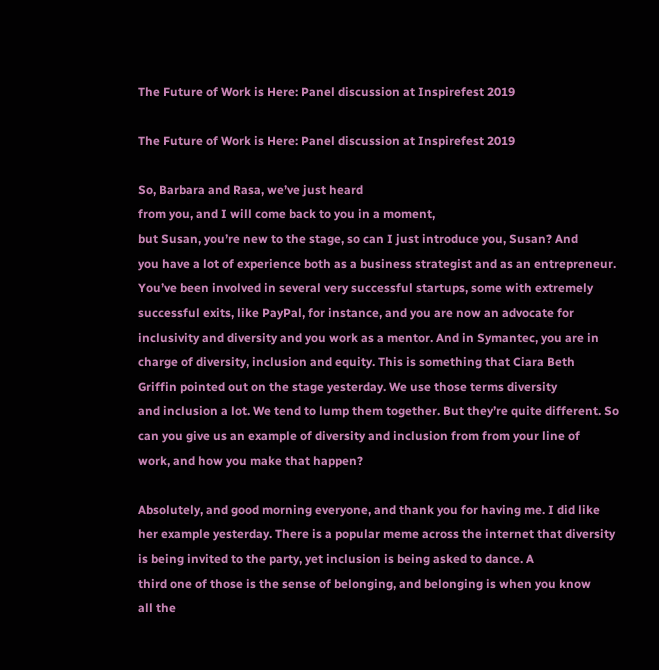The Future of Work is Here: Panel discussion at Inspirefest 2019

The Future of Work is Here: Panel discussion at Inspirefest 2019

So, Barbara and Rasa, we’ve just heard
from you, and I will come back to you in a moment,
but Susan, you’re new to the stage, so can I just introduce you, Susan? And
you have a lot of experience both as a business strategist and as an entrepreneur.
You’ve been involved in several very successful startups, some with extremely
successful exits, like PayPal, for instance, and you are now an advocate for
inclusivity and diversity and you work as a mentor. And in Symantec, you are in
charge of diversity, inclusion and equity. This is something that Ciara Beth
Griffin pointed out on the stage yesterday. We use those terms diversity
and inclusion a lot. We tend to lump them together. But they’re quite different. So
can you give us an example of diversity and inclusion from from your line of
work, and how you make that happen?

Absolutely, and good morning everyone, and thank you for having me. I did like
her example yesterday. There is a popular meme across the internet that diversity
is being invited to the party, yet inclusion is being asked to dance. A
third one of those is the sense of belonging, and belonging is when you know
all the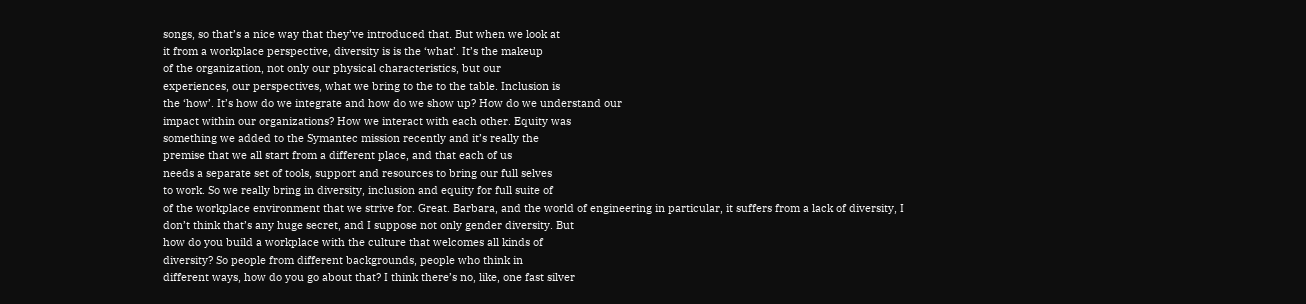songs, so that’s a nice way that they’ve introduced that. But when we look at
it from a workplace perspective, diversity is is the ‘what’. It’s the makeup
of the organization, not only our physical characteristics, but our
experiences, our perspectives, what we bring to the to the table. Inclusion is
the ‘how’. It’s how do we integrate and how do we show up? How do we understand our
impact within our organizations? How we interact with each other. Equity was
something we added to the Symantec mission recently and it’s really the
premise that we all start from a different place, and that each of us
needs a separate set of tools, support and resources to bring our full selves
to work. So we really bring in diversity, inclusion and equity for full suite of
of the workplace environment that we strive for. Great. Barbara, and the world of engineering in particular, it suffers from a lack of diversity, I
don’t think that’s any huge secret, and I suppose not only gender diversity. But
how do you build a workplace with the culture that welcomes all kinds of
diversity? So people from different backgrounds, people who think in
different ways, how do you go about that? I think there’s no, like, one fast silver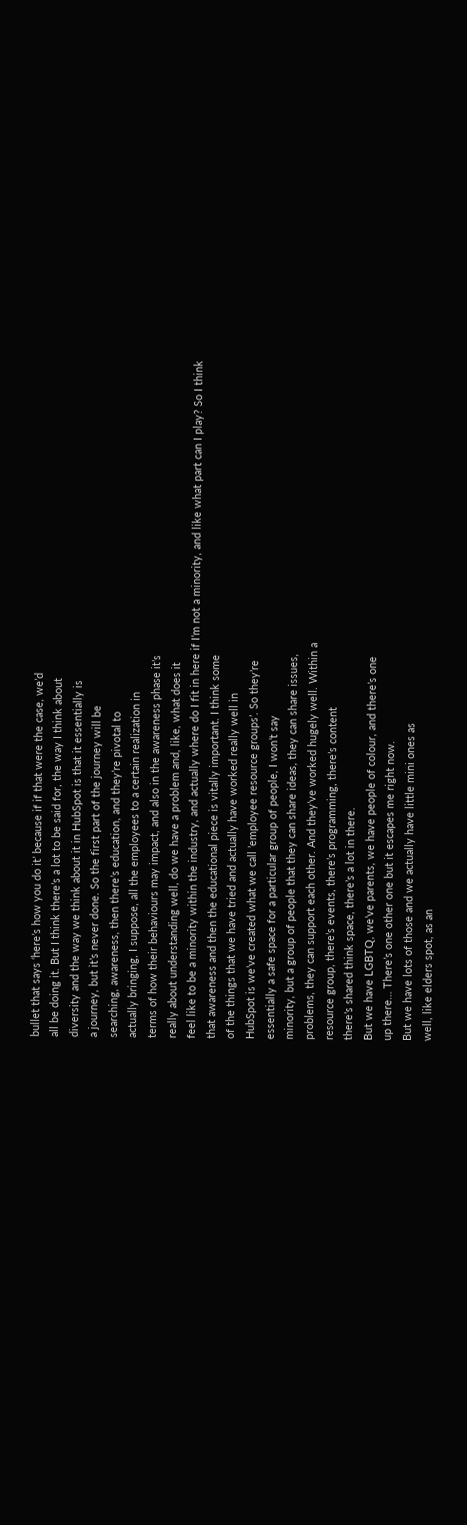bullet that says ‘here’s how you do it’ because if if that were the case, we’d
all be doing it. But I think there’s a lot to be said for, the way I think about
diversity and the way we think about it in HubSpot is that it essentially is
a journey, but it’s never done. So the first part of the journey will be
searching, awareness, then there’s education, and they’re pivotal to
actually bringing, I suppose, all the employees to a certain realization in
terms of how their behaviours may impact, and also in the awareness phase it’s
really about understanding well, do we have a problem and, like, what does it
feel like to be a minority within the industry, and actually where do I fit in here if I’m not a minority, and like what part can I play? So I think
that awareness and then the educational piece is vitally important. I think some
of the things that we have tried and actually have worked really well in
HubSpot is we’ve created what we call ’employee resource groups’. So they’re
essentially a safe space for a particular group of people, I won’t say
minority, but a group of people that they can share ideas, they can share issues,
problems, they can support each other. And they’ve worked hugely well. Within a
resource group, there’s events, there’s programming, there’s content
there’s shared think space, there’s a lot in there.
But we have LGBTQ, we’ve parents, we have people of colour, and there’s one
up there… There’s one other one but it escapes me right now.
But we have lots of those and we actually have little mini ones as
well, like elders spot, as an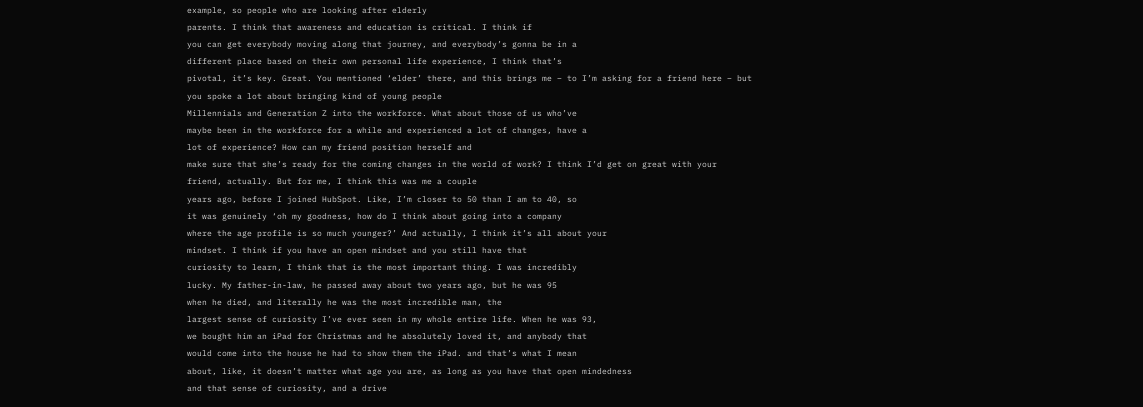example, so people who are looking after elderly
parents. I think that awareness and education is critical. I think if
you can get everybody moving along that journey, and everybody’s gonna be in a
different place based on their own personal life experience, I think that’s
pivotal, it’s key. Great. You mentioned ‘elder’ there, and this brings me – to I’m asking for a friend here – but you spoke a lot about bringing kind of young people
Millennials and Generation Z into the workforce. What about those of us who’ve
maybe been in the workforce for a while and experienced a lot of changes, have a
lot of experience? How can my friend position herself and
make sure that she’s ready for the coming changes in the world of work? I think I’d get on great with your friend, actually. But for me, I think this was me a couple
years ago, before I joined HubSpot. Like, I’m closer to 50 than I am to 40, so
it was genuinely ‘oh my goodness, how do I think about going into a company
where the age profile is so much younger?’ And actually, I think it’s all about your
mindset. I think if you have an open mindset and you still have that
curiosity to learn, I think that is the most important thing. I was incredibly
lucky. My father-in-law, he passed away about two years ago, but he was 95
when he died, and literally he was the most incredible man, the
largest sense of curiosity I’ve ever seen in my whole entire life. When he was 93,
we bought him an iPad for Christmas and he absolutely loved it, and anybody that
would come into the house he had to show them the iPad. and that’s what I mean
about, like, it doesn’t matter what age you are, as long as you have that open mindedness
and that sense of curiosity, and a drive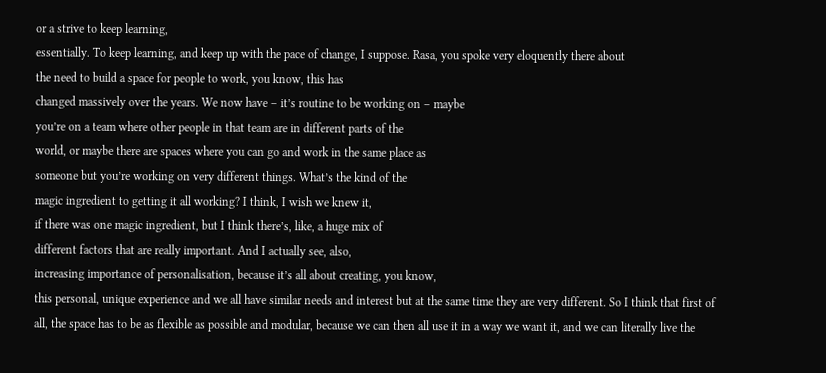or a strive to keep learning,
essentially. To keep learning, and keep up with the pace of change, I suppose. Rasa, you spoke very eloquently there about
the need to build a space for people to work, you know, this has
changed massively over the years. We now have – it’s routine to be working on – maybe
you’re on a team where other people in that team are in different parts of the
world, or maybe there are spaces where you can go and work in the same place as
someone but you’re working on very different things. What’s the kind of the
magic ingredient to getting it all working? I think, I wish we knew it,
if there was one magic ingredient, but I think there’s, like, a huge mix of
different factors that are really important. And I actually see, also,
increasing importance of personalisation, because it’s all about creating, you know,
this personal, unique experience and we all have similar needs and interest but at the same time they are very different. So I think that first of all, the space has to be as flexible as possible and modular, because we can then all use it in a way we want it, and we can literally live the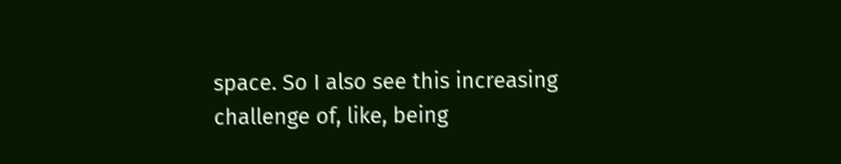space. So I also see this increasing challenge of, like, being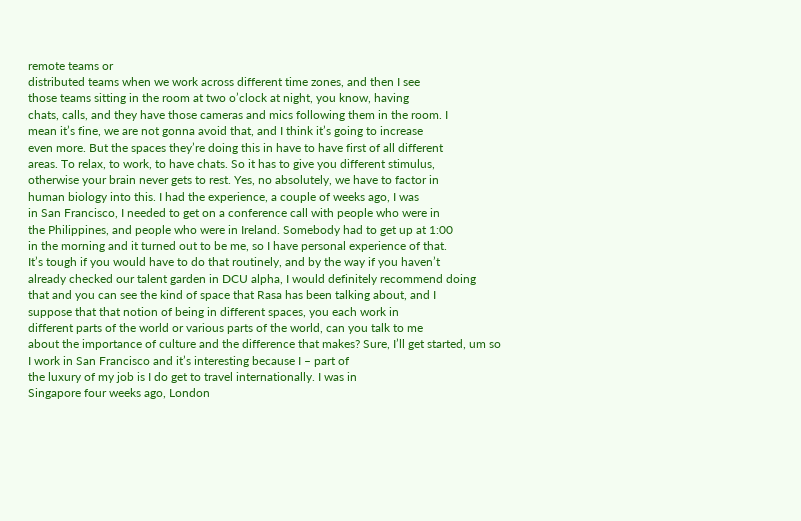remote teams or
distributed teams when we work across different time zones, and then I see
those teams sitting in the room at two o’clock at night, you know, having
chats, calls, and they have those cameras and mics following them in the room. I
mean it’s fine, we are not gonna avoid that, and I think it’s going to increase
even more. But the spaces they’re doing this in have to have first of all different
areas. To relax, to work, to have chats. So it has to give you different stimulus,
otherwise your brain never gets to rest. Yes, no absolutely, we have to factor in
human biology into this. I had the experience, a couple of weeks ago, I was
in San Francisco, I needed to get on a conference call with people who were in
the Philippines, and people who were in Ireland. Somebody had to get up at 1:00
in the morning and it turned out to be me, so I have personal experience of that.
It’s tough if you would have to do that routinely, and by the way if you haven’t
already checked our talent garden in DCU alpha, I would definitely recommend doing
that and you can see the kind of space that Rasa has been talking about, and I
suppose that that notion of being in different spaces, you each work in
different parts of the world or various parts of the world, can you talk to me
about the importance of culture and the difference that makes? Sure, I’ll get started, um so
I work in San Francisco and it’s interesting because I – part of
the luxury of my job is I do get to travel internationally. I was in
Singapore four weeks ago, London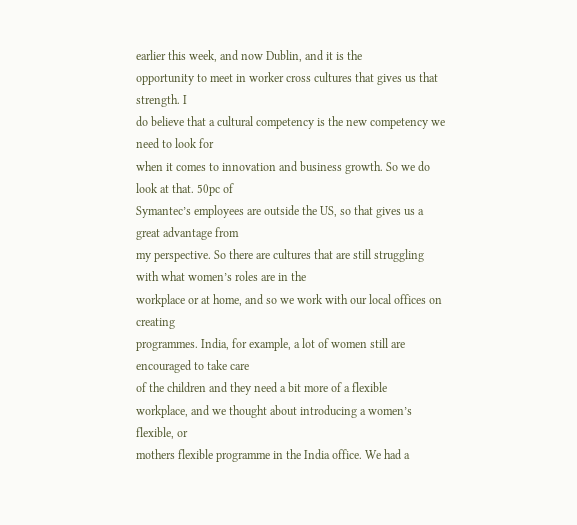earlier this week, and now Dublin, and it is the
opportunity to meet in worker cross cultures that gives us that strength. I
do believe that a cultural competency is the new competency we need to look for
when it comes to innovation and business growth. So we do look at that. 50pc of
Symantec’s employees are outside the US, so that gives us a great advantage from
my perspective. So there are cultures that are still struggling with what women’s roles are in the
workplace or at home, and so we work with our local offices on creating
programmes. India, for example, a lot of women still are encouraged to take care
of the children and they need a bit more of a flexible
workplace, and we thought about introducing a women’s flexible, or
mothers flexible programme in the India office. We had a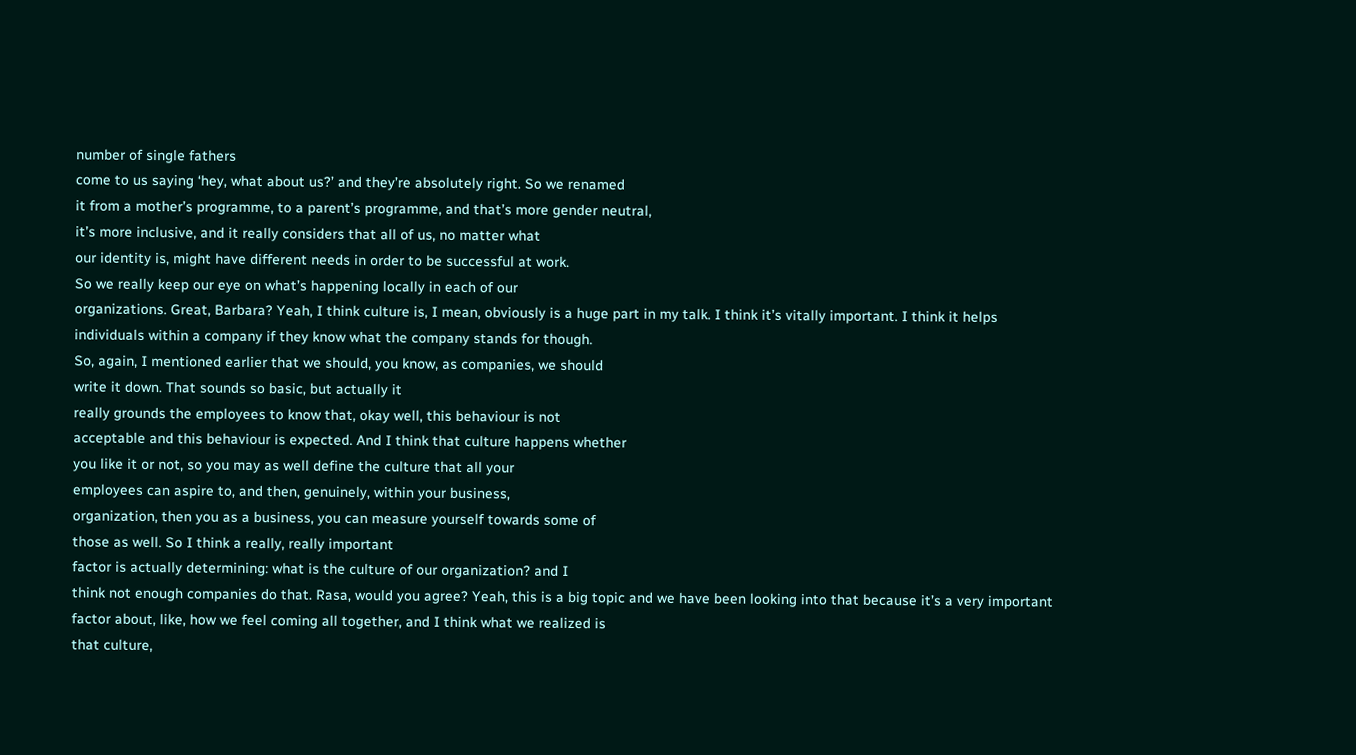number of single fathers
come to us saying ‘hey, what about us?’ and they’re absolutely right. So we renamed
it from a mother’s programme, to a parent’s programme, and that’s more gender neutral,
it’s more inclusive, and it really considers that all of us, no matter what
our identity is, might have different needs in order to be successful at work.
So we really keep our eye on what’s happening locally in each of our
organizations. Great, Barbara? Yeah, I think culture is, I mean, obviously is a huge part in my talk. I think it’s vitally important. I think it helps
individuals within a company if they know what the company stands for though.
So, again, I mentioned earlier that we should, you know, as companies, we should
write it down. That sounds so basic, but actually it
really grounds the employees to know that, okay well, this behaviour is not
acceptable and this behaviour is expected. And I think that culture happens whether
you like it or not, so you may as well define the culture that all your
employees can aspire to, and then, genuinely, within your business,
organization, then you as a business, you can measure yourself towards some of
those as well. So I think a really, really important
factor is actually determining: what is the culture of our organization? and I
think not enough companies do that. Rasa, would you agree? Yeah, this is a big topic and we have been looking into that because it’s a very important
factor about, like, how we feel coming all together, and I think what we realized is
that culture,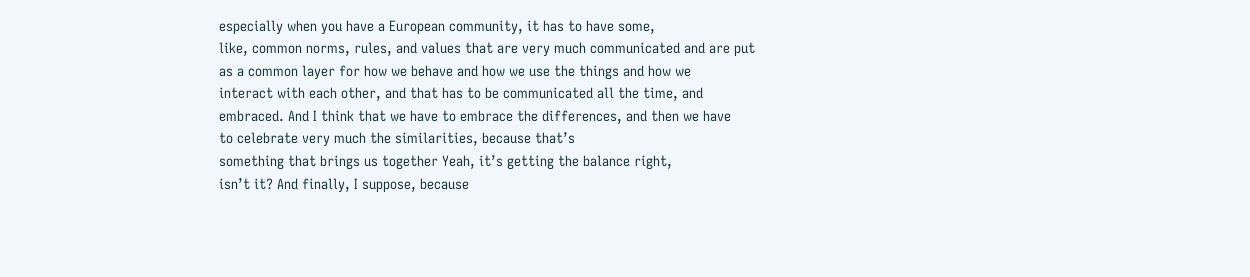especially when you have a European community, it has to have some,
like, common norms, rules, and values that are very much communicated and are put
as a common layer for how we behave and how we use the things and how we
interact with each other, and that has to be communicated all the time, and
embraced. And I think that we have to embrace the differences, and then we have
to celebrate very much the similarities, because that’s
something that brings us together Yeah, it’s getting the balance right,
isn’t it? And finally, I suppose, because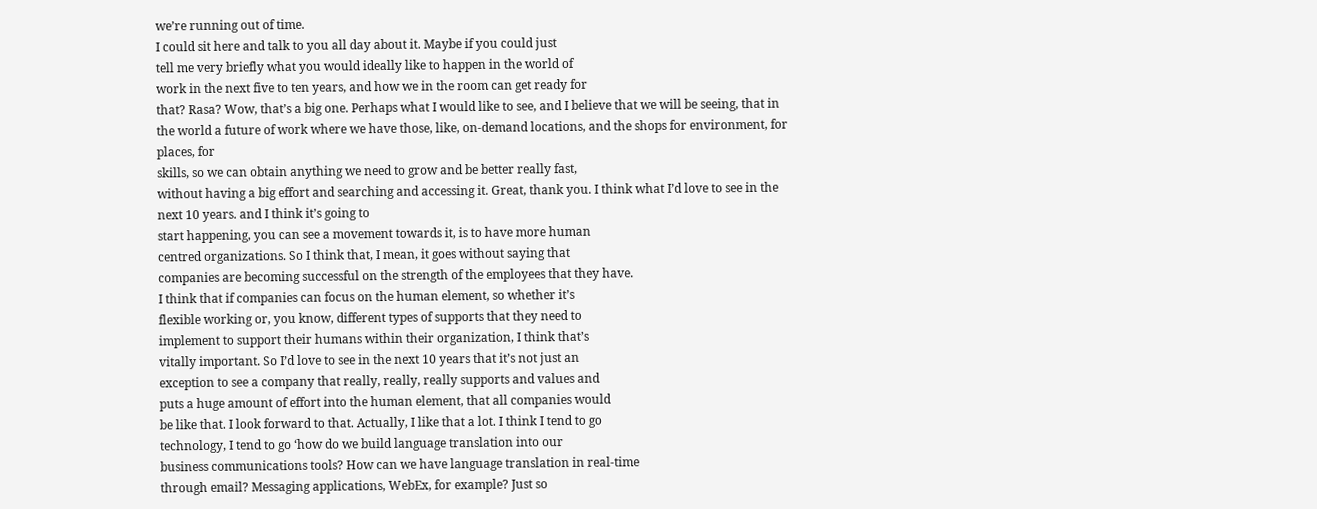we’re running out of time.
I could sit here and talk to you all day about it. Maybe if you could just
tell me very briefly what you would ideally like to happen in the world of
work in the next five to ten years, and how we in the room can get ready for
that? Rasa? Wow, that’s a big one. Perhaps what I would like to see, and I believe that we will be seeing, that in the world a future of work where we have those, like, on-demand locations, and the shops for environment, for places, for
skills, so we can obtain anything we need to grow and be better really fast,
without having a big effort and searching and accessing it. Great, thank you. I think what I’d love to see in the next 10 years. and I think it’s going to
start happening, you can see a movement towards it, is to have more human
centred organizations. So I think that, I mean, it goes without saying that
companies are becoming successful on the strength of the employees that they have.
I think that if companies can focus on the human element, so whether it’s
flexible working or, you know, different types of supports that they need to
implement to support their humans within their organization, I think that’s
vitally important. So I’d love to see in the next 10 years that it’s not just an
exception to see a company that really, really, really supports and values and
puts a huge amount of effort into the human element, that all companies would
be like that. I look forward to that. Actually, I like that a lot. I think I tend to go
technology, I tend to go ‘how do we build language translation into our
business communications tools? How can we have language translation in real-time
through email? Messaging applications, WebEx, for example? Just so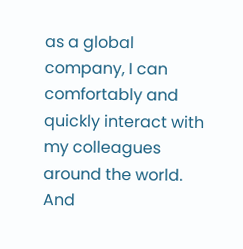as a global company, I can comfortably and quickly interact with my colleagues
around the world. And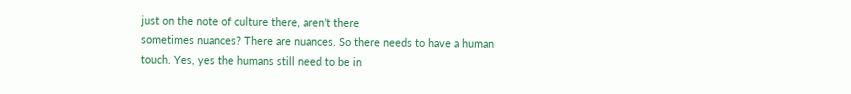just on the note of culture there, aren’t there
sometimes nuances? There are nuances. So there needs to have a human
touch. Yes, yes the humans still need to be in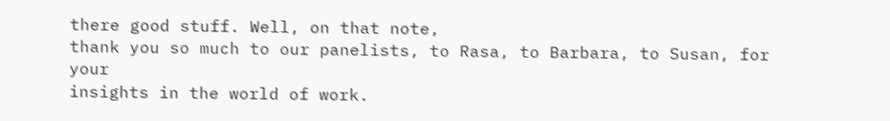there good stuff. Well, on that note,
thank you so much to our panelists, to Rasa, to Barbara, to Susan, for your
insights in the world of work.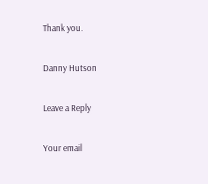Thank you.

Danny Hutson

Leave a Reply

Your email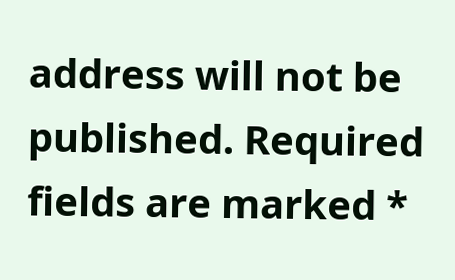address will not be published. Required fields are marked *